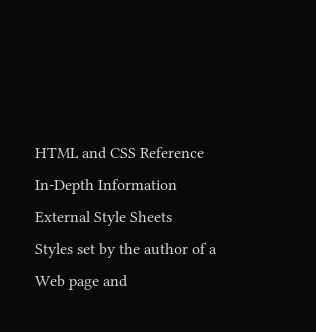HTML and CSS Reference
In-Depth Information
External Style Sheets
Styles set by the author of a Web page and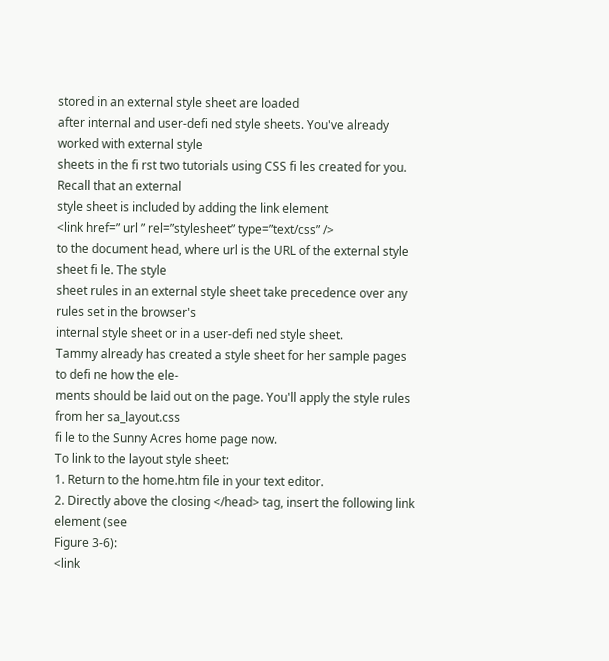stored in an external style sheet are loaded
after internal and user-defi ned style sheets. You've already worked with external style
sheets in the fi rst two tutorials using CSS fi les created for you. Recall that an external
style sheet is included by adding the link element
<link href=” url ” rel=”stylesheet” type=”text/css” />
to the document head, where url is the URL of the external style sheet fi le. The style
sheet rules in an external style sheet take precedence over any rules set in the browser's
internal style sheet or in a user-defi ned style sheet.
Tammy already has created a style sheet for her sample pages to defi ne how the ele-
ments should be laid out on the page. You'll apply the style rules from her sa_layout.css
fi le to the Sunny Acres home page now.
To link to the layout style sheet:
1. Return to the home.htm file in your text editor.
2. Directly above the closing </head> tag, insert the following link element (see
Figure 3-6):
<link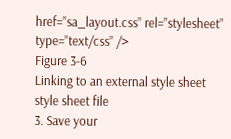href=”sa_layout.css” rel=”stylesheet” type=”text/css” />
Figure 3-6
Linking to an external style sheet
style sheet file
3. Save your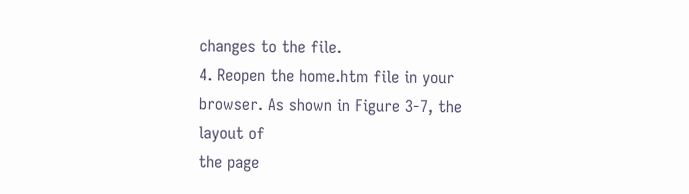changes to the file.
4. Reopen the home.htm file in your browser. As shown in Figure 3-7, the layout of
the page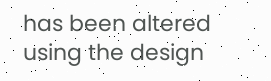has been altered using the design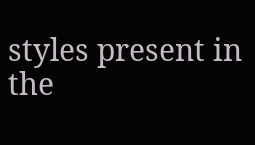styles present in the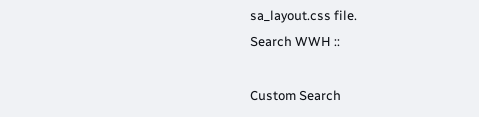sa_layout.css file.
Search WWH ::

Custom Search